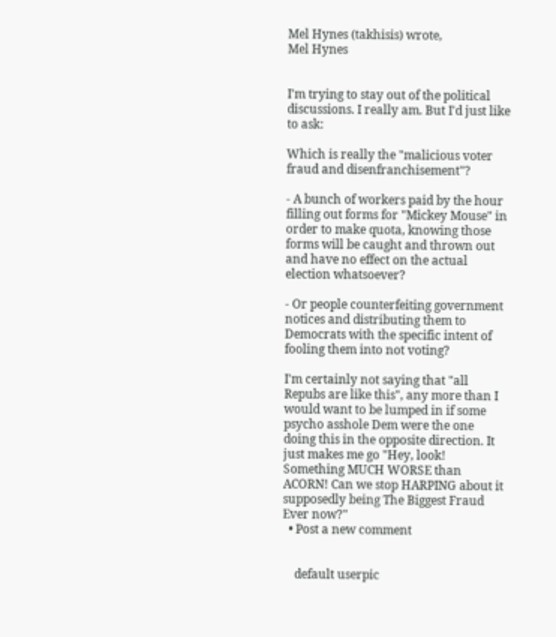Mel Hynes (takhisis) wrote,
Mel Hynes


I'm trying to stay out of the political discussions. I really am. But I'd just like to ask:

Which is really the "malicious voter fraud and disenfranchisement"?

- A bunch of workers paid by the hour filling out forms for "Mickey Mouse" in order to make quota, knowing those forms will be caught and thrown out and have no effect on the actual election whatsoever?

- Or people counterfeiting government notices and distributing them to Democrats with the specific intent of fooling them into not voting?

I'm certainly not saying that "all Repubs are like this", any more than I would want to be lumped in if some psycho asshole Dem were the one doing this in the opposite direction. It just makes me go "Hey, look! Something MUCH WORSE than ACORN! Can we stop HARPING about it supposedly being The Biggest Fraud Ever now?"
  • Post a new comment


    default userpic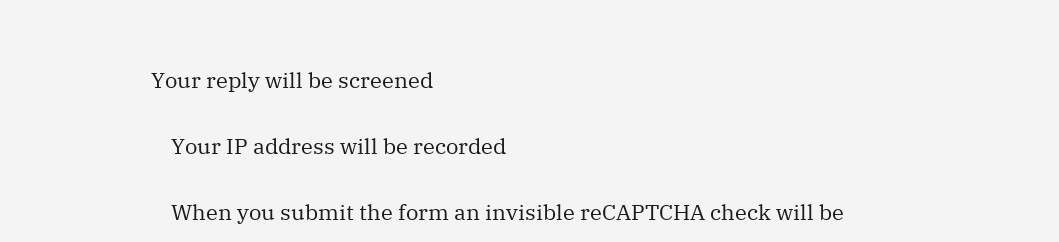Your reply will be screened

    Your IP address will be recorded

    When you submit the form an invisible reCAPTCHA check will be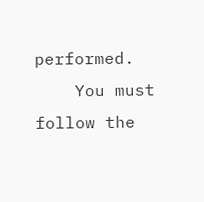performed.
    You must follow the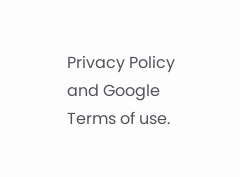Privacy Policy and Google Terms of use.